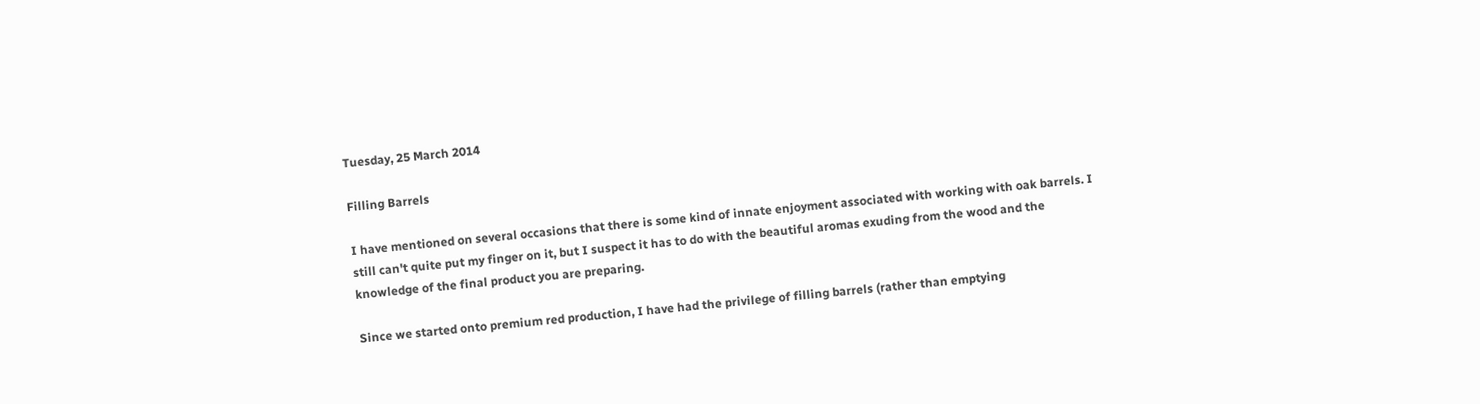Tuesday, 25 March 2014

Filling Barrels

I have mentioned on several occasions that there is some kind of innate enjoyment associated with working with oak barrels. I still can't quite put my finger on it, but I suspect it has to do with the beautiful aromas exuding from the wood and the knowledge of the final product you are preparing.

Since we started onto premium red production, I have had the privilege of filling barrels (rather than emptying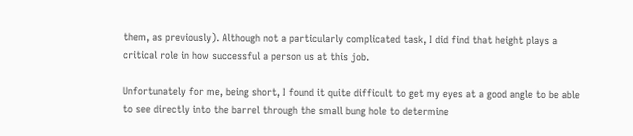them, as previously). Although not a particularly complicated task, I did find that height plays a critical role in how successful a person us at this job.

Unfortunately for me, being short, I found it quite difficult to get my eyes at a good angle to be able to see directly into the barrel through the small bung hole to determine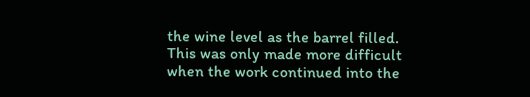the wine level as the barrel filled. This was only made more difficult when the work continued into the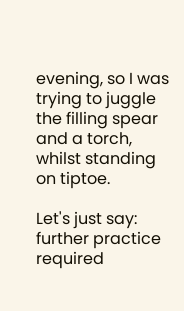evening, so I was trying to juggle the filling spear and a torch, whilst standing on tiptoe.

Let's just say: further practice required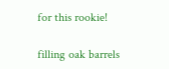for this rookie!

filling oak barrels